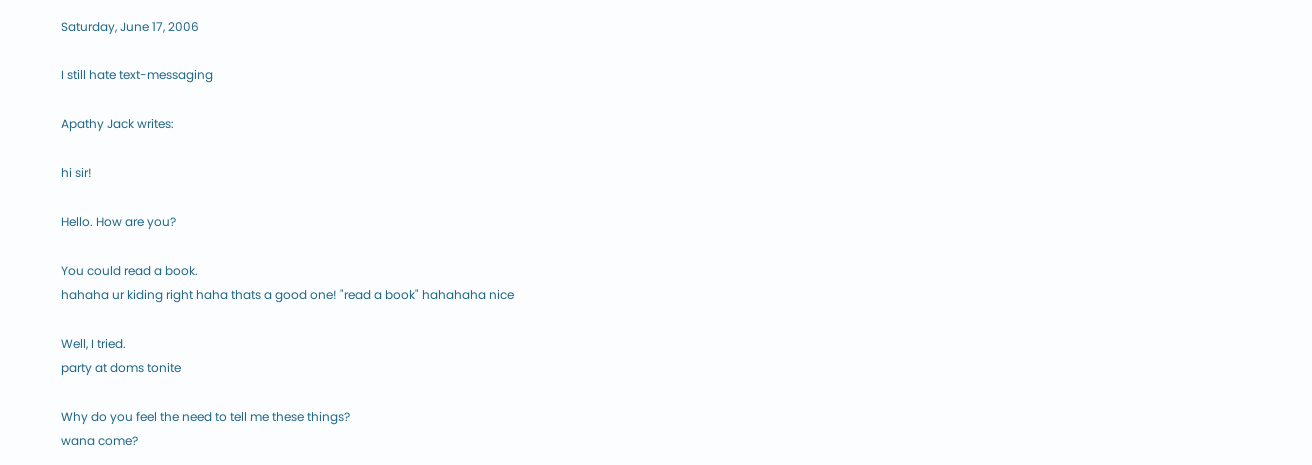Saturday, June 17, 2006

I still hate text-messaging

Apathy Jack writes:

hi sir!

Hello. How are you?

You could read a book.
hahaha ur kiding right haha thats a good one! "read a book" hahahaha nice

Well, I tried.
party at doms tonite

Why do you feel the need to tell me these things?
wana come?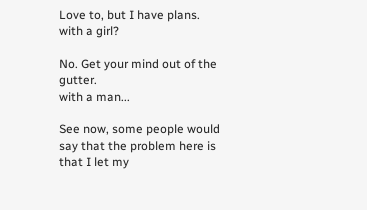Love to, but I have plans.
with a girl?

No. Get your mind out of the gutter.
with a man...

See now, some people would say that the problem here is that I let my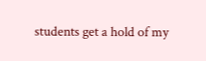students get a hold of my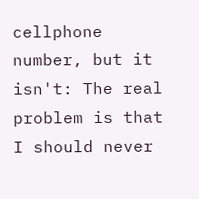cellphone number, but it isn't: The real problem is that I should never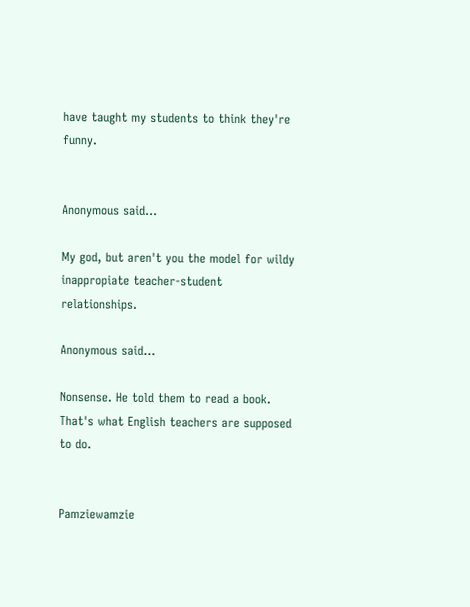have taught my students to think they're funny.


Anonymous said...

My god, but aren't you the model for wildy inappropiate teacher-student relationships.

Anonymous said...

Nonsense. He told them to read a book. That's what English teachers are supposed to do.


Pamziewamzie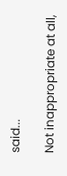said...

Not inappropriate at all,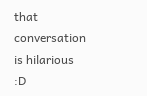that conversation is hilarious :D